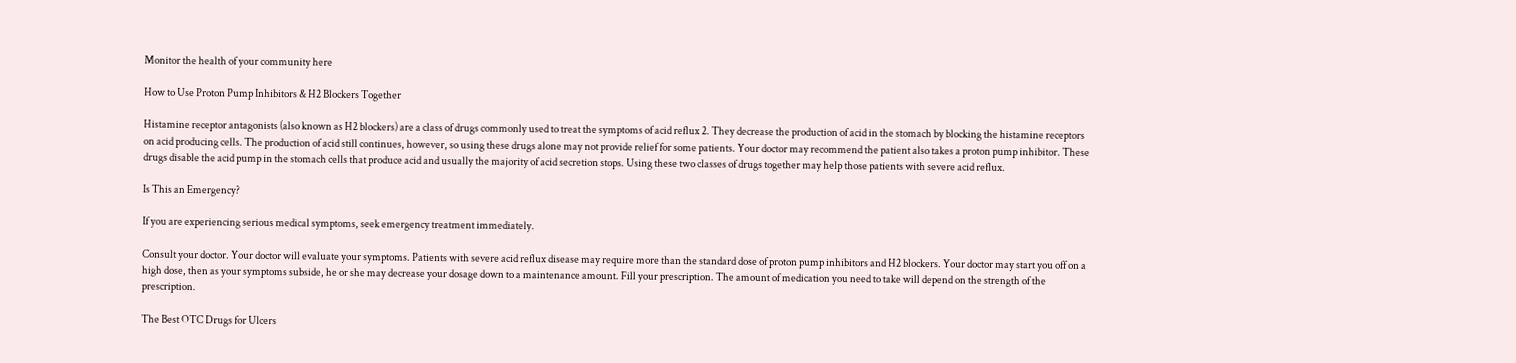Monitor the health of your community here

How to Use Proton Pump Inhibitors & H2 Blockers Together

Histamine receptor antagonists (also known as H2 blockers) are a class of drugs commonly used to treat the symptoms of acid reflux 2. They decrease the production of acid in the stomach by blocking the histamine receptors on acid producing cells. The production of acid still continues, however, so using these drugs alone may not provide relief for some patients. Your doctor may recommend the patient also takes a proton pump inhibitor. These drugs disable the acid pump in the stomach cells that produce acid and usually the majority of acid secretion stops. Using these two classes of drugs together may help those patients with severe acid reflux.

Is This an Emergency?

If you are experiencing serious medical symptoms, seek emergency treatment immediately.

Consult your doctor. Your doctor will evaluate your symptoms. Patients with severe acid reflux disease may require more than the standard dose of proton pump inhibitors and H2 blockers. Your doctor may start you off on a high dose, then as your symptoms subside, he or she may decrease your dosage down to a maintenance amount. Fill your prescription. The amount of medication you need to take will depend on the strength of the prescription.

The Best OTC Drugs for Ulcers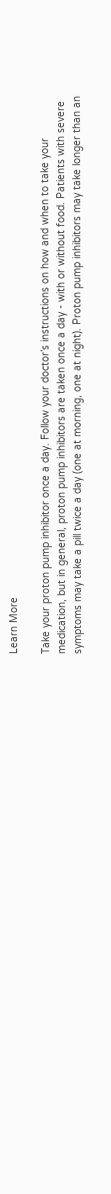Learn More

Take your proton pump inhibitor once a day. Follow your doctor’s instructions on how and when to take your medication, but in general, proton pump inhibitors are taken once a day - with or without food. Patients with severe symptoms may take a pill twice a day (one at morning, one at night). Proton pump inhibitors may take longer than an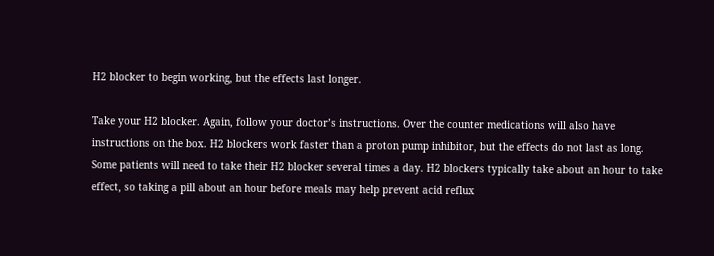H2 blocker to begin working, but the effects last longer.

Take your H2 blocker. Again, follow your doctor’s instructions. Over the counter medications will also have instructions on the box. H2 blockers work faster than a proton pump inhibitor, but the effects do not last as long. Some patients will need to take their H2 blocker several times a day. H2 blockers typically take about an hour to take effect, so taking a pill about an hour before meals may help prevent acid reflux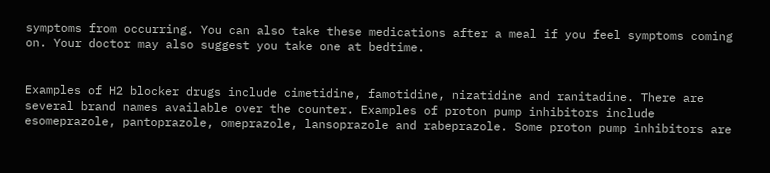symptoms from occurring. You can also take these medications after a meal if you feel symptoms coming on. Your doctor may also suggest you take one at bedtime.


Examples of H2 blocker drugs include cimetidine, famotidine, nizatidine and ranitadine. There are several brand names available over the counter. Examples of proton pump inhibitors include esomeprazole, pantoprazole, omeprazole, lansoprazole and rabeprazole. Some proton pump inhibitors are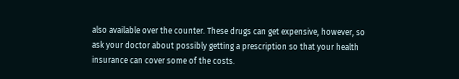also available over the counter. These drugs can get expensive, however, so ask your doctor about possibly getting a prescription so that your health insurance can cover some of the costs.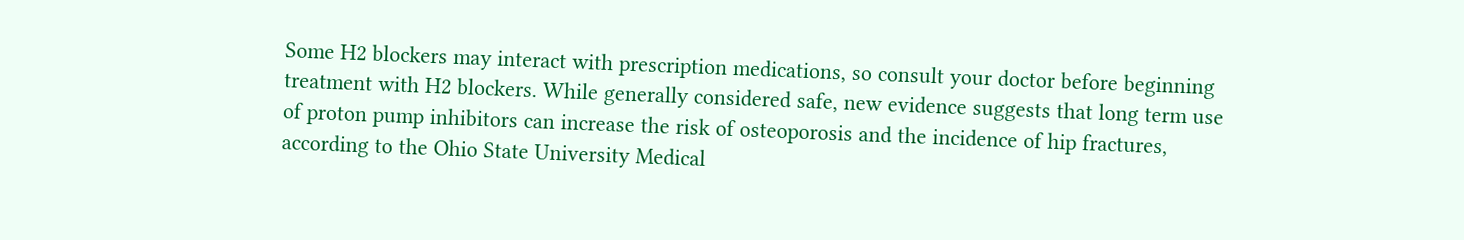Some H2 blockers may interact with prescription medications, so consult your doctor before beginning treatment with H2 blockers. While generally considered safe, new evidence suggests that long term use of proton pump inhibitors can increase the risk of osteoporosis and the incidence of hip fractures, according to the Ohio State University Medical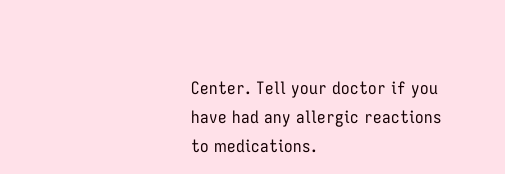Center. Tell your doctor if you have had any allergic reactions to medications.